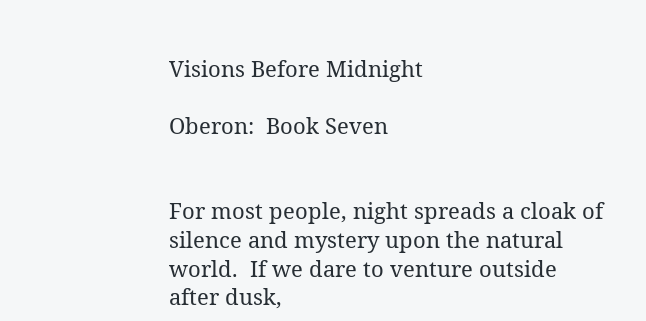Visions Before Midnight

Oberon:  Book Seven


For most people, night spreads a cloak of silence and mystery upon the natural world.  If we dare to venture outside after dusk,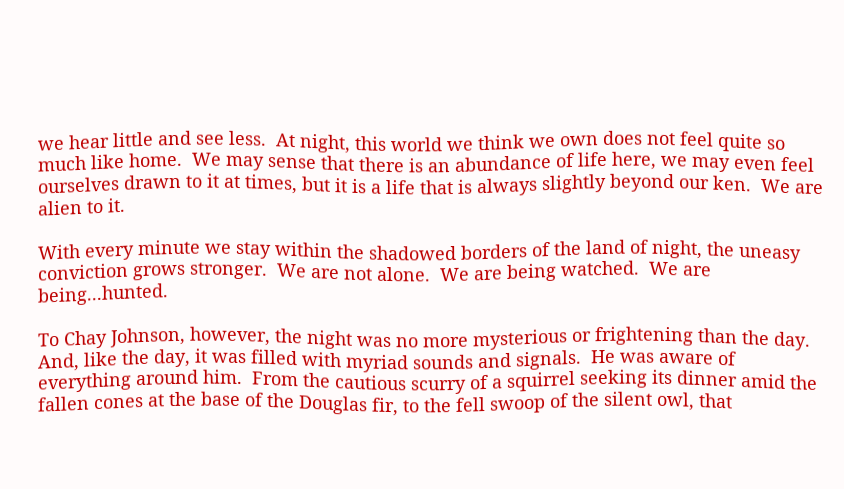we hear little and see less.  At night, this world we think we own does not feel quite so much like home.  We may sense that there is an abundance of life here, we may even feel ourselves drawn to it at times, but it is a life that is always slightly beyond our ken.  We are alien to it.

With every minute we stay within the shadowed borders of the land of night, the uneasy conviction grows stronger.  We are not alone.  We are being watched.  We are being...hunted.

To Chay Johnson, however, the night was no more mysterious or frightening than the day.  And, like the day, it was filled with myriad sounds and signals.  He was aware of everything around him.  From the cautious scurry of a squirrel seeking its dinner amid the fallen cones at the base of the Douglas fir, to the fell swoop of the silent owl, that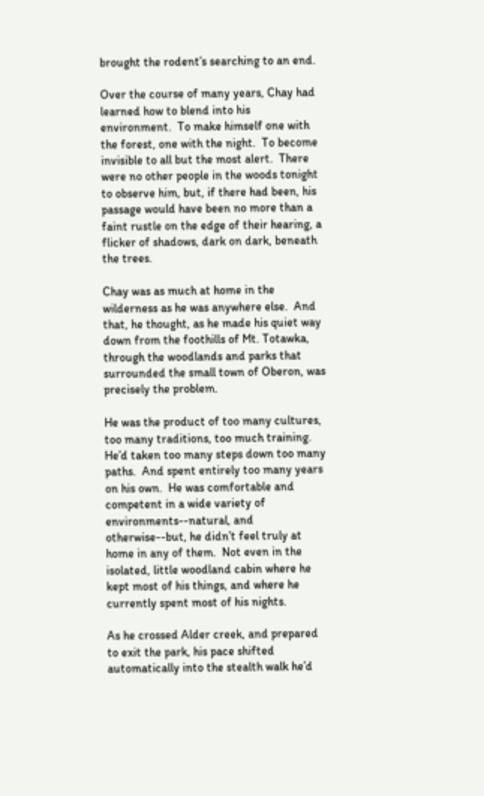brought the rodent’s searching to an end.

Over the course of many years, Chay had learned how to blend into his environment.  To make himself one with the forest, one with the night.  To become invisible to all but the most alert.  There were no other people in the woods tonight to observe him, but, if there had been, his passage would have been no more than a faint rustle on the edge of their hearing, a flicker of shadows, dark on dark, beneath the trees.

Chay was as much at home in the wilderness as he was anywhere else.  And that, he thought, as he made his quiet way down from the foothills of Mt. Totawka, through the woodlands and parks that surrounded the small town of Oberon, was precisely the problem.

He was the product of too many cultures, too many traditions, too much training.  He’d taken too many steps down too many paths.  And spent entirely too many years on his own.  He was comfortable and competent in a wide variety of environments--natural, and otherwise--but, he didn’t feel truly at home in any of them.  Not even in the isolated, little woodland cabin where he kept most of his things, and where he currently spent most of his nights.

As he crossed Alder creek, and prepared to exit the park, his pace shifted automatically into the stealth walk he’d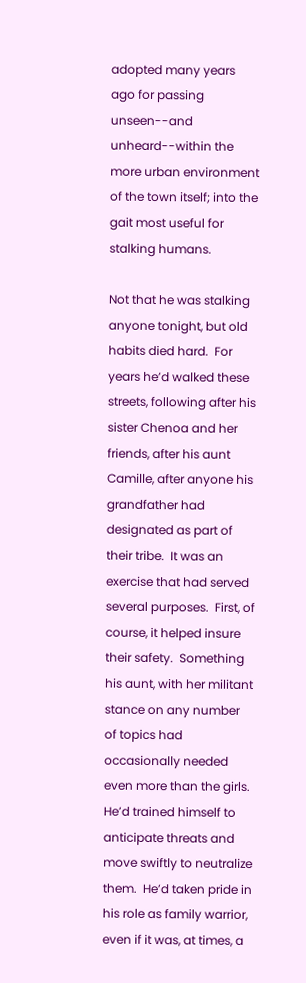adopted many years ago for passing unseen--and unheard--within the more urban environment of the town itself; into the gait most useful for stalking humans.

Not that he was stalking anyone tonight, but old habits died hard.  For years he’d walked these streets, following after his sister Chenoa and her friends, after his aunt Camille, after anyone his grandfather had designated as part of their tribe.  It was an exercise that had served several purposes.  First, of course, it helped insure their safety.  Something his aunt, with her militant stance on any number of topics had occasionally needed even more than the girls.  He’d trained himself to anticipate threats and move swiftly to neutralize them.  He’d taken pride in his role as family warrior, even if it was, at times, a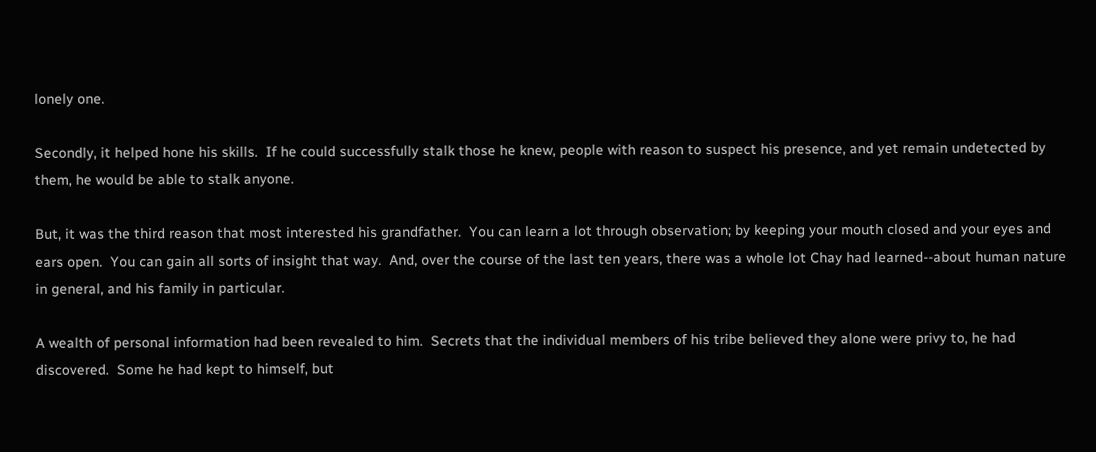lonely one.

Secondly, it helped hone his skills.  If he could successfully stalk those he knew, people with reason to suspect his presence, and yet remain undetected by them, he would be able to stalk anyone.

But, it was the third reason that most interested his grandfather.  You can learn a lot through observation; by keeping your mouth closed and your eyes and ears open.  You can gain all sorts of insight that way.  And, over the course of the last ten years, there was a whole lot Chay had learned--about human nature in general, and his family in particular.

A wealth of personal information had been revealed to him.  Secrets that the individual members of his tribe believed they alone were privy to, he had discovered.  Some he had kept to himself, but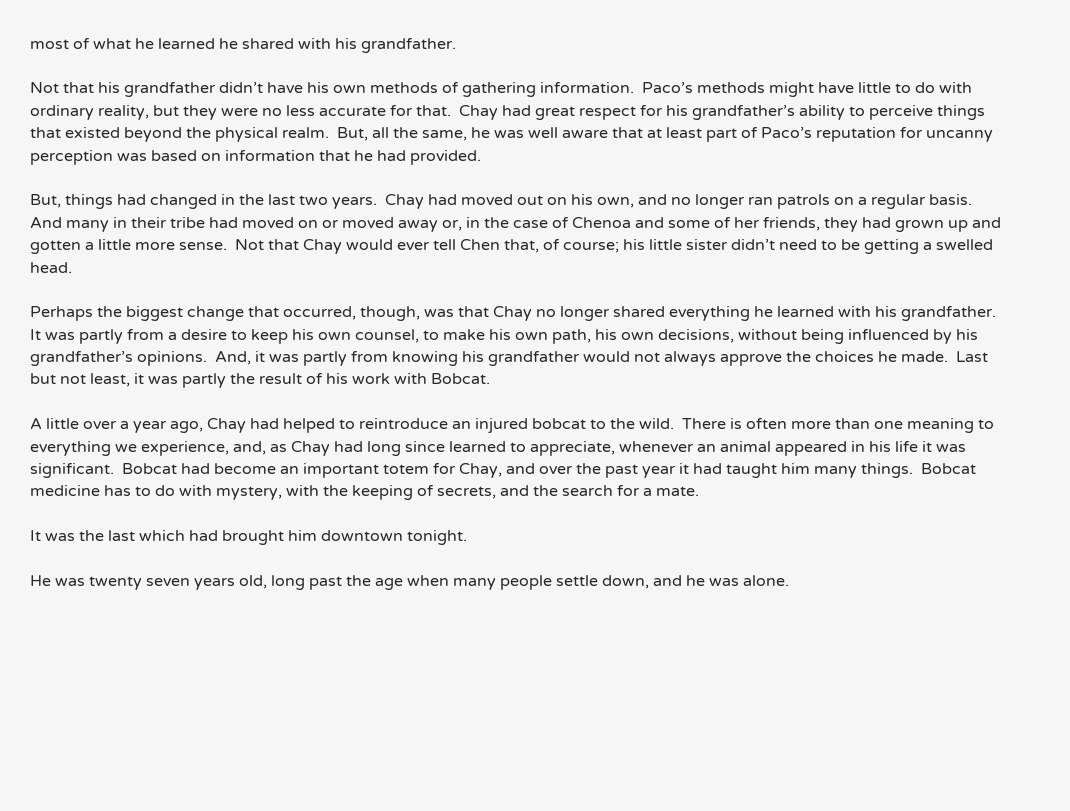most of what he learned he shared with his grandfather.

Not that his grandfather didn’t have his own methods of gathering information.  Paco’s methods might have little to do with ordinary reality, but they were no less accurate for that.  Chay had great respect for his grandfather’s ability to perceive things that existed beyond the physical realm.  But, all the same, he was well aware that at least part of Paco’s reputation for uncanny perception was based on information that he had provided.

But, things had changed in the last two years.  Chay had moved out on his own, and no longer ran patrols on a regular basis.  And many in their tribe had moved on or moved away or, in the case of Chenoa and some of her friends, they had grown up and gotten a little more sense.  Not that Chay would ever tell Chen that, of course; his little sister didn’t need to be getting a swelled head.

Perhaps the biggest change that occurred, though, was that Chay no longer shared everything he learned with his grandfather.  It was partly from a desire to keep his own counsel, to make his own path, his own decisions, without being influenced by his grandfather’s opinions.  And, it was partly from knowing his grandfather would not always approve the choices he made.  Last but not least, it was partly the result of his work with Bobcat.

A little over a year ago, Chay had helped to reintroduce an injured bobcat to the wild.  There is often more than one meaning to everything we experience, and, as Chay had long since learned to appreciate, whenever an animal appeared in his life it was significant.  Bobcat had become an important totem for Chay, and over the past year it had taught him many things.  Bobcat medicine has to do with mystery, with the keeping of secrets, and the search for a mate.

It was the last which had brought him downtown tonight.

He was twenty seven years old, long past the age when many people settle down, and he was alone.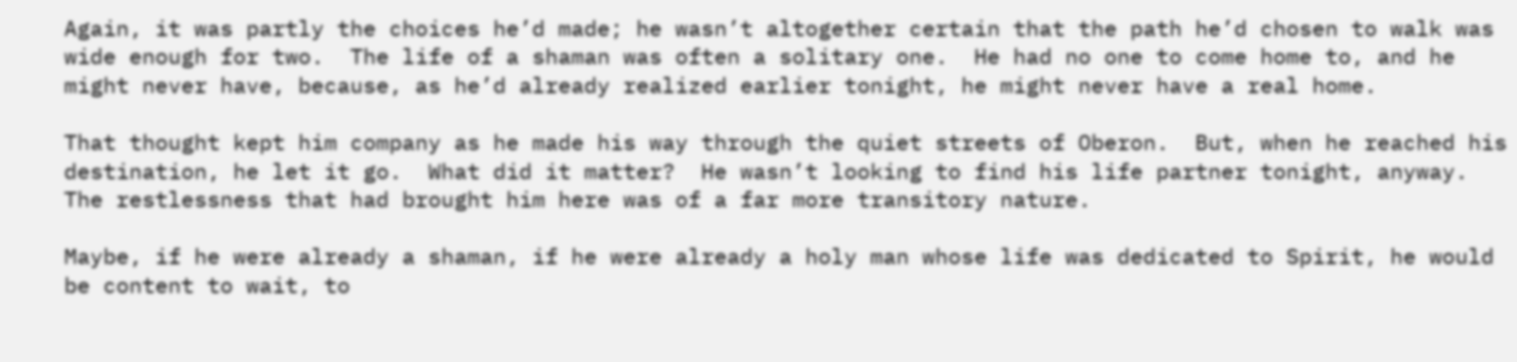Again, it was partly the choices he’d made; he wasn’t altogether certain that the path he’d chosen to walk was wide enough for two.  The life of a shaman was often a solitary one.  He had no one to come home to, and he might never have, because, as he’d already realized earlier tonight, he might never have a real home.

That thought kept him company as he made his way through the quiet streets of Oberon.  But, when he reached his destination, he let it go.  What did it matter?  He wasn’t looking to find his life partner tonight, anyway.  The restlessness that had brought him here was of a far more transitory nature.

Maybe, if he were already a shaman, if he were already a holy man whose life was dedicated to Spirit, he would be content to wait, to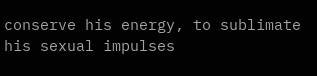conserve his energy, to sublimate his sexual impulses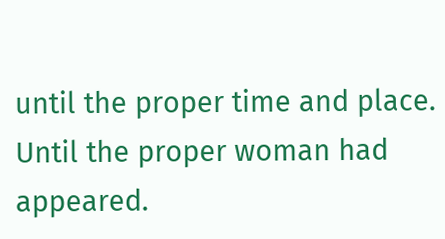until the proper time and place.  Until the proper woman had appeared.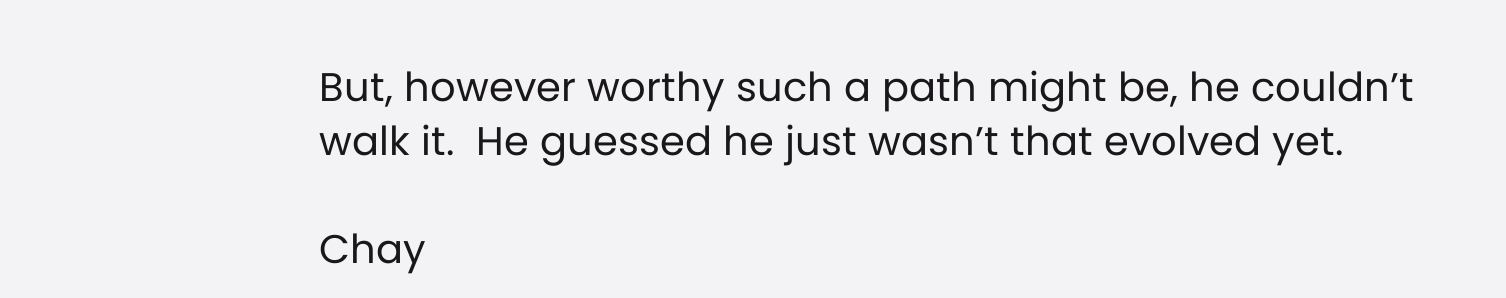But, however worthy such a path might be, he couldn’t walk it.  He guessed he just wasn’t that evolved yet.

Chay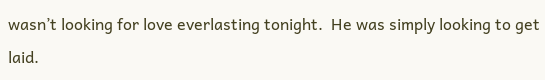wasn’t looking for love everlasting tonight.  He was simply looking to get laid.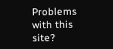Problems with this site?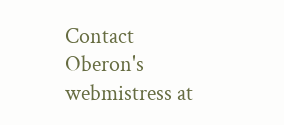Contact Oberon's webmistress at